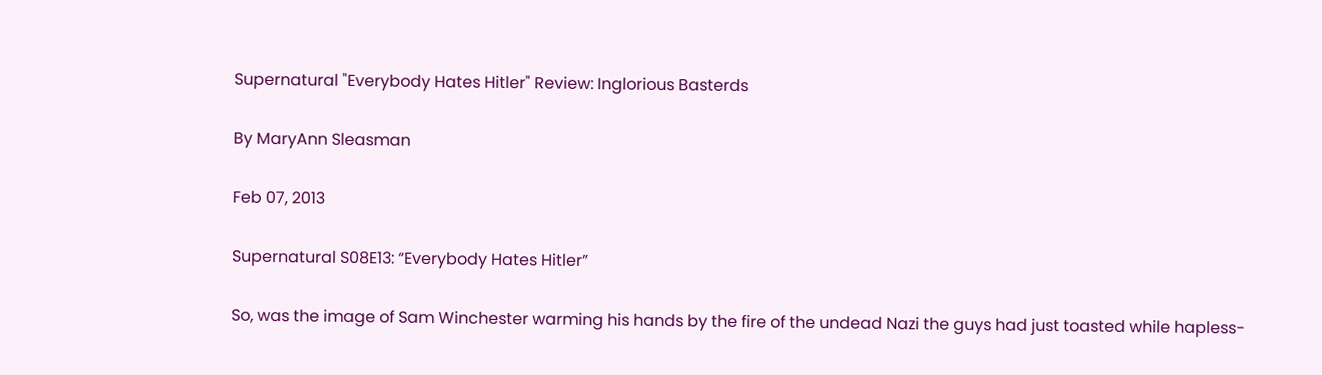Supernatural "Everybody Hates Hitler" Review: Inglorious Basterds

By MaryAnn Sleasman

Feb 07, 2013

Supernatural S08E13: “Everybody Hates Hitler”

So, was the image of Sam Winchester warming his hands by the fire of the undead Nazi the guys had just toasted while hapless-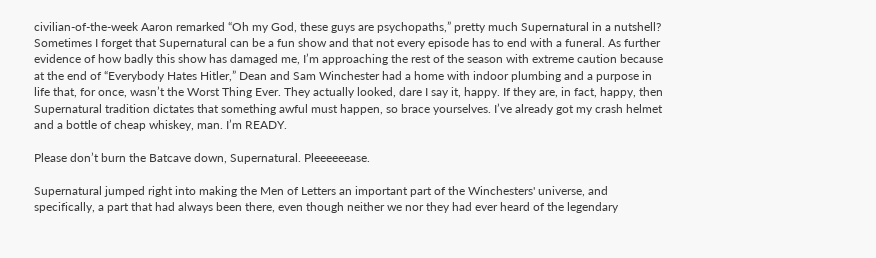civilian-of-the-week Aaron remarked “Oh my God, these guys are psychopaths,” pretty much Supernatural in a nutshell? Sometimes I forget that Supernatural can be a fun show and that not every episode has to end with a funeral. As further evidence of how badly this show has damaged me, I’m approaching the rest of the season with extreme caution because at the end of “Everybody Hates Hitler,” Dean and Sam Winchester had a home with indoor plumbing and a purpose in life that, for once, wasn’t the Worst Thing Ever. They actually looked, dare I say it, happy. If they are, in fact, happy, then Supernatural tradition dictates that something awful must happen, so brace yourselves. I’ve already got my crash helmet and a bottle of cheap whiskey, man. I’m READY.

Please don’t burn the Batcave down, Supernatural. Pleeeeeease.

Supernatural jumped right into making the Men of Letters an important part of the Winchesters' universe, and specifically, a part that had always been there, even though neither we nor they had ever heard of the legendary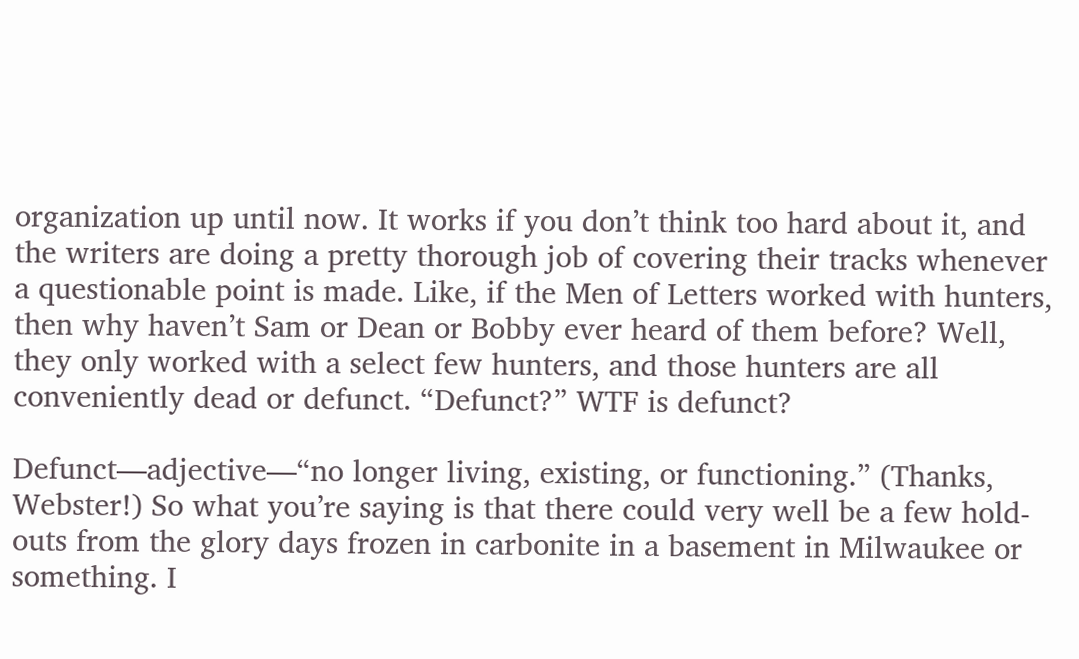organization up until now. It works if you don’t think too hard about it, and the writers are doing a pretty thorough job of covering their tracks whenever a questionable point is made. Like, if the Men of Letters worked with hunters, then why haven’t Sam or Dean or Bobby ever heard of them before? Well, they only worked with a select few hunters, and those hunters are all conveniently dead or defunct. “Defunct?” WTF is defunct?

Defunct—adjective—“no longer living, existing, or functioning.” (Thanks, Webster!) So what you’re saying is that there could very well be a few hold-outs from the glory days frozen in carbonite in a basement in Milwaukee or something. I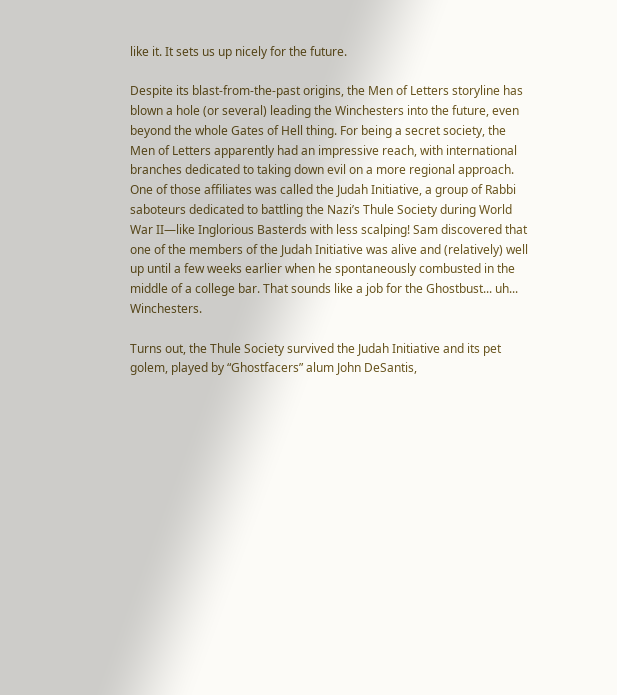like it. It sets us up nicely for the future.

Despite its blast-from-the-past origins, the Men of Letters storyline has blown a hole (or several) leading the Winchesters into the future, even beyond the whole Gates of Hell thing. For being a secret society, the Men of Letters apparently had an impressive reach, with international branches dedicated to taking down evil on a more regional approach. One of those affiliates was called the Judah Initiative, a group of Rabbi saboteurs dedicated to battling the Nazi’s Thule Society during World War II—like Inglorious Basterds with less scalping! Sam discovered that one of the members of the Judah Initiative was alive and (relatively) well up until a few weeks earlier when he spontaneously combusted in the middle of a college bar. That sounds like a job for the Ghostbust... uh... Winchesters.

Turns out, the Thule Society survived the Judah Initiative and its pet golem, played by “Ghostfacers” alum John DeSantis,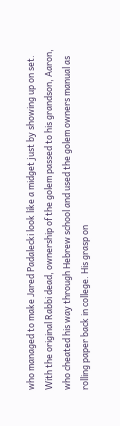who managed to make Jared Padalecki look like a midget just by showing up on set. With the original Rabbi dead, ownership of the golem passed to his grandson, Aaron, who cheated his way through Hebrew school and used the golem owners manual as rolling paper back in college. His grasp on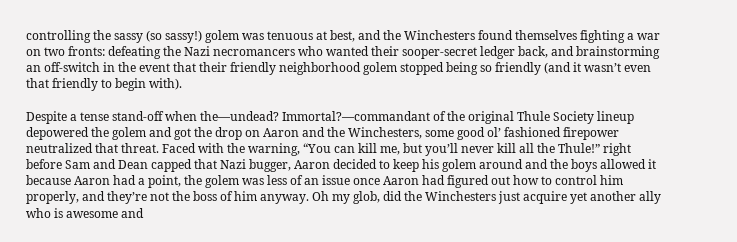controlling the sassy (so sassy!) golem was tenuous at best, and the Winchesters found themselves fighting a war on two fronts: defeating the Nazi necromancers who wanted their sooper-secret ledger back, and brainstorming an off-switch in the event that their friendly neighborhood golem stopped being so friendly (and it wasn’t even that friendly to begin with).

Despite a tense stand-off when the—undead? Immortal?—commandant of the original Thule Society lineup depowered the golem and got the drop on Aaron and the Winchesters, some good ol’ fashioned firepower neutralized that threat. Faced with the warning, “You can kill me, but you’ll never kill all the Thule!” right before Sam and Dean capped that Nazi bugger, Aaron decided to keep his golem around and the boys allowed it because Aaron had a point, the golem was less of an issue once Aaron had figured out how to control him properly, and they’re not the boss of him anyway. Oh my glob, did the Winchesters just acquire yet another ally who is awesome and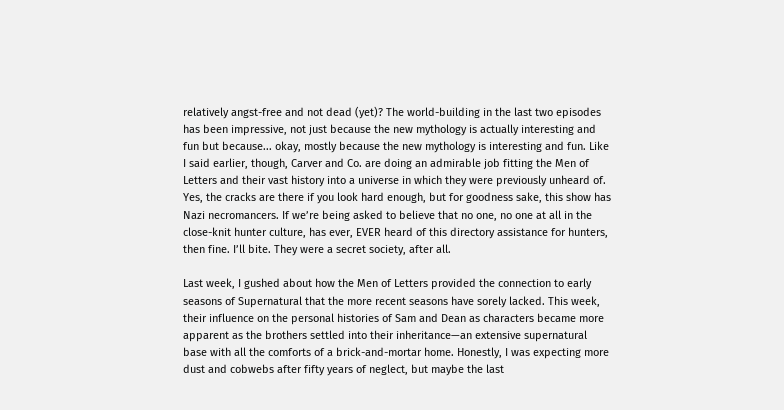relatively angst-free and not dead (yet)? The world-building in the last two episodes has been impressive, not just because the new mythology is actually interesting and fun but because... okay, mostly because the new mythology is interesting and fun. Like I said earlier, though, Carver and Co. are doing an admirable job fitting the Men of Letters and their vast history into a universe in which they were previously unheard of. Yes, the cracks are there if you look hard enough, but for goodness sake, this show has Nazi necromancers. If we’re being asked to believe that no one, no one at all in the close-knit hunter culture, has ever, EVER heard of this directory assistance for hunters, then fine. I’ll bite. They were a secret society, after all.

Last week, I gushed about how the Men of Letters provided the connection to early seasons of Supernatural that the more recent seasons have sorely lacked. This week, their influence on the personal histories of Sam and Dean as characters became more apparent as the brothers settled into their inheritance—an extensive supernatural base with all the comforts of a brick-and-mortar home. Honestly, I was expecting more dust and cobwebs after fifty years of neglect, but maybe the last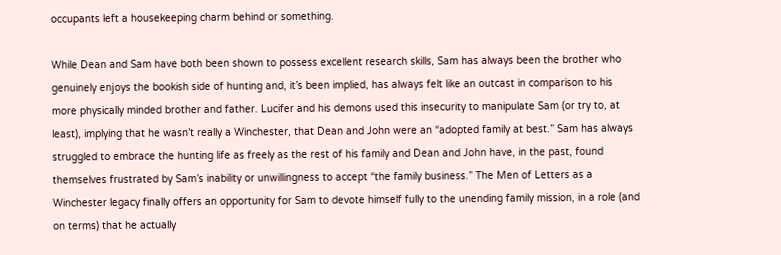occupants left a housekeeping charm behind or something.

While Dean and Sam have both been shown to possess excellent research skills, Sam has always been the brother who genuinely enjoys the bookish side of hunting and, it’s been implied, has always felt like an outcast in comparison to his more physically minded brother and father. Lucifer and his demons used this insecurity to manipulate Sam (or try to, at least), implying that he wasn’t really a Winchester, that Dean and John were an “adopted family at best.” Sam has always struggled to embrace the hunting life as freely as the rest of his family and Dean and John have, in the past, found themselves frustrated by Sam’s inability or unwillingness to accept “the family business.” The Men of Letters as a Winchester legacy finally offers an opportunity for Sam to devote himself fully to the unending family mission, in a role (and on terms) that he actually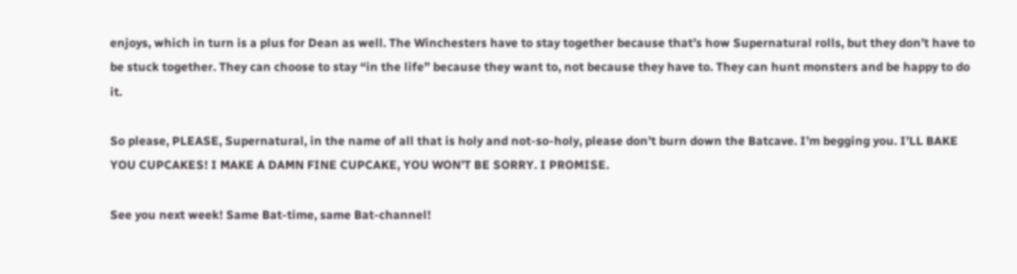enjoys, which in turn is a plus for Dean as well. The Winchesters have to stay together because that’s how Supernatural rolls, but they don’t have to be stuck together. They can choose to stay “in the life” because they want to, not because they have to. They can hunt monsters and be happy to do it.

So please, PLEASE, Supernatural, in the name of all that is holy and not-so-holy, please don’t burn down the Batcave. I’m begging you. I’LL BAKE YOU CUPCAKES! I MAKE A DAMN FINE CUPCAKE, YOU WON’T BE SORRY. I PROMISE.

See you next week! Same Bat-time, same Bat-channel!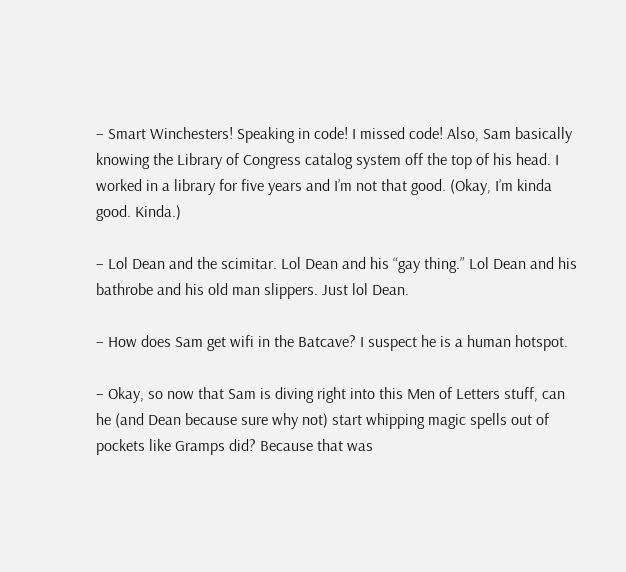– Smart Winchesters! Speaking in code! I missed code! Also, Sam basically knowing the Library of Congress catalog system off the top of his head. I worked in a library for five years and I’m not that good. (Okay, I’m kinda good. Kinda.)

– Lol Dean and the scimitar. Lol Dean and his “gay thing.” Lol Dean and his bathrobe and his old man slippers. Just lol Dean.

– How does Sam get wifi in the Batcave? I suspect he is a human hotspot.

– Okay, so now that Sam is diving right into this Men of Letters stuff, can he (and Dean because sure why not) start whipping magic spells out of pockets like Gramps did? Because that was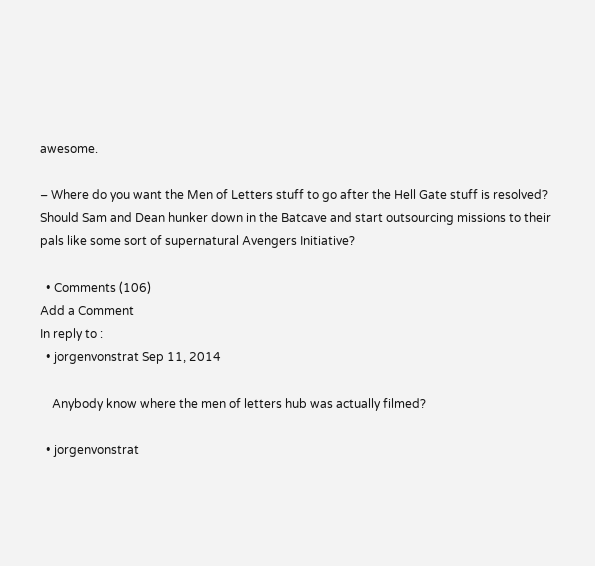awesome.

– Where do you want the Men of Letters stuff to go after the Hell Gate stuff is resolved? Should Sam and Dean hunker down in the Batcave and start outsourcing missions to their pals like some sort of supernatural Avengers Initiative?

  • Comments (106)
Add a Comment
In reply to :
  • jorgenvonstrat Sep 11, 2014

    Anybody know where the men of letters hub was actually filmed?

  • jorgenvonstrat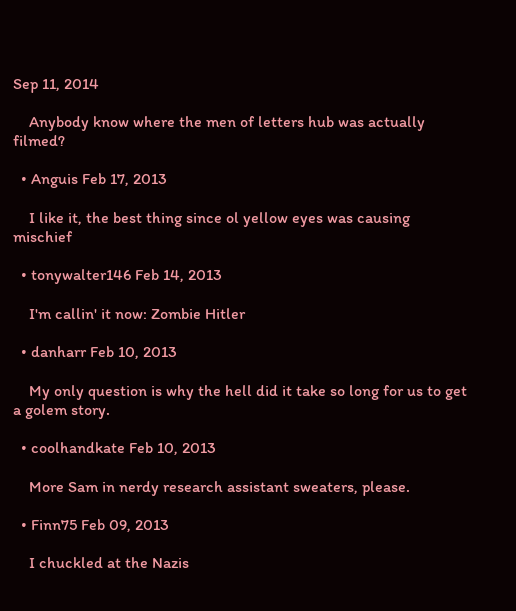Sep 11, 2014

    Anybody know where the men of letters hub was actually filmed?

  • Anguis Feb 17, 2013

    I like it, the best thing since ol yellow eyes was causing mischief

  • tonywalter146 Feb 14, 2013

    I'm callin' it now: Zombie Hitler

  • danharr Feb 10, 2013

    My only question is why the hell did it take so long for us to get a golem story.

  • coolhandkate Feb 10, 2013

    More Sam in nerdy research assistant sweaters, please.

  • Finn75 Feb 09, 2013

    I chuckled at the Nazis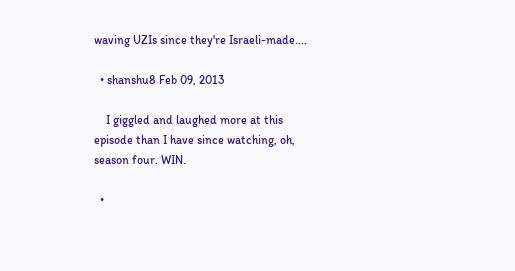waving UZIs since they're Israeli-made....

  • shanshu8 Feb 09, 2013

    I giggled and laughed more at this episode than I have since watching, oh, season four. WIN.

  •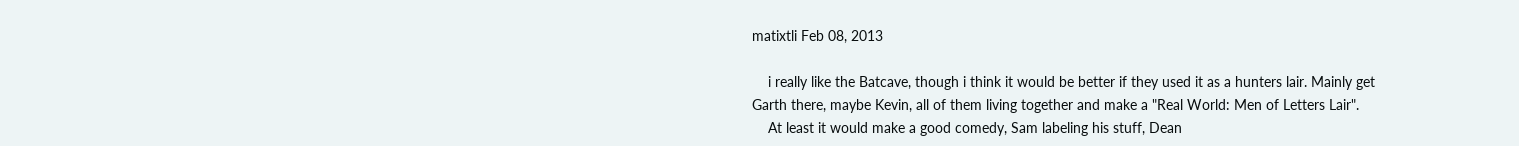matixtli Feb 08, 2013

    i really like the Batcave, though i think it would be better if they used it as a hunters lair. Mainly get Garth there, maybe Kevin, all of them living together and make a "Real World: Men of Letters Lair".
    At least it would make a good comedy, Sam labeling his stuff, Dean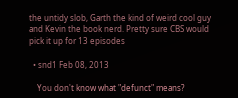the untidy slob, Garth the kind of weird cool guy and Kevin the book nerd. Pretty sure CBS would pick it up for 13 episodes

  • snd1 Feb 08, 2013

    You don't know what "defunct" means?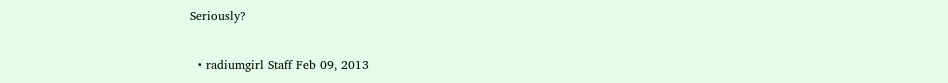Seriously?

  • radiumgirl Staff Feb 09, 2013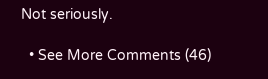Not seriously.

  • See More Comments (46)